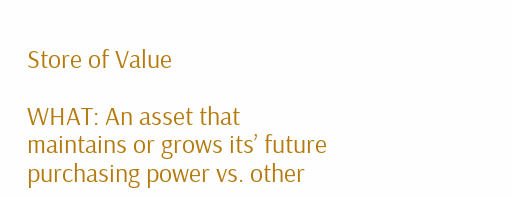Store of Value

WHAT: An asset that maintains or grows its’ future purchasing power vs. other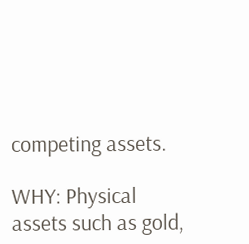competing assets.

WHY: Physical assets such as gold,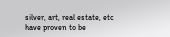silver, art, real estate, etc have proven to be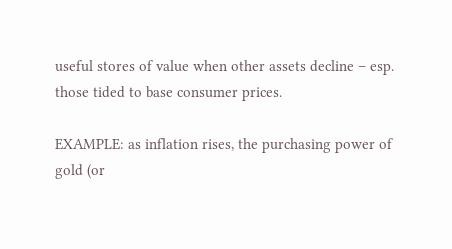useful stores of value when other assets decline – esp. those tided to base consumer prices.

EXAMPLE: as inflation rises, the purchasing power of gold (or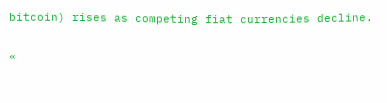bitcoin) rises as competing fiat currencies decline.

«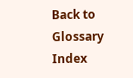Back to Glossary Index